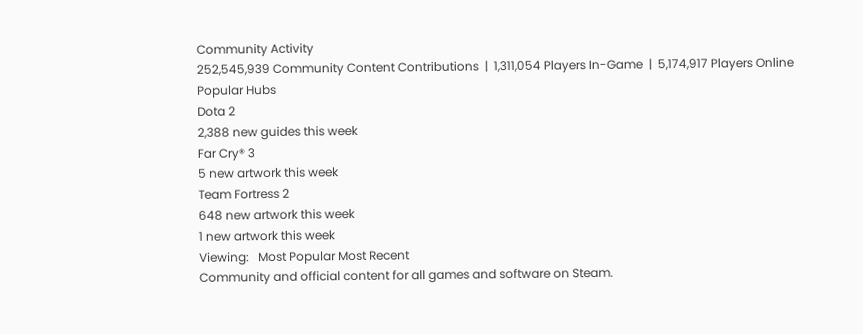Community Activity
252,545,939 Community Content Contributions  |  1,311,054 Players In-Game  |  5,174,917 Players Online
Popular Hubs
Dota 2
2,388 new guides this week
Far Cry® 3
5 new artwork this week
Team Fortress 2
648 new artwork this week
1 new artwork this week
Viewing:   Most Popular Most Recent
Community and official content for all games and software on Steam.